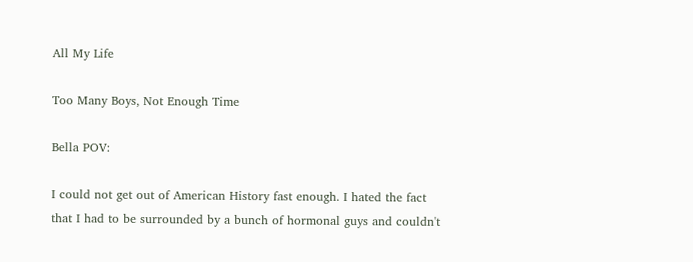All My Life

Too Many Boys, Not Enough Time

Bella POV:

I could not get out of American History fast enough. I hated the fact that I had to be surrounded by a bunch of hormonal guys and couldn't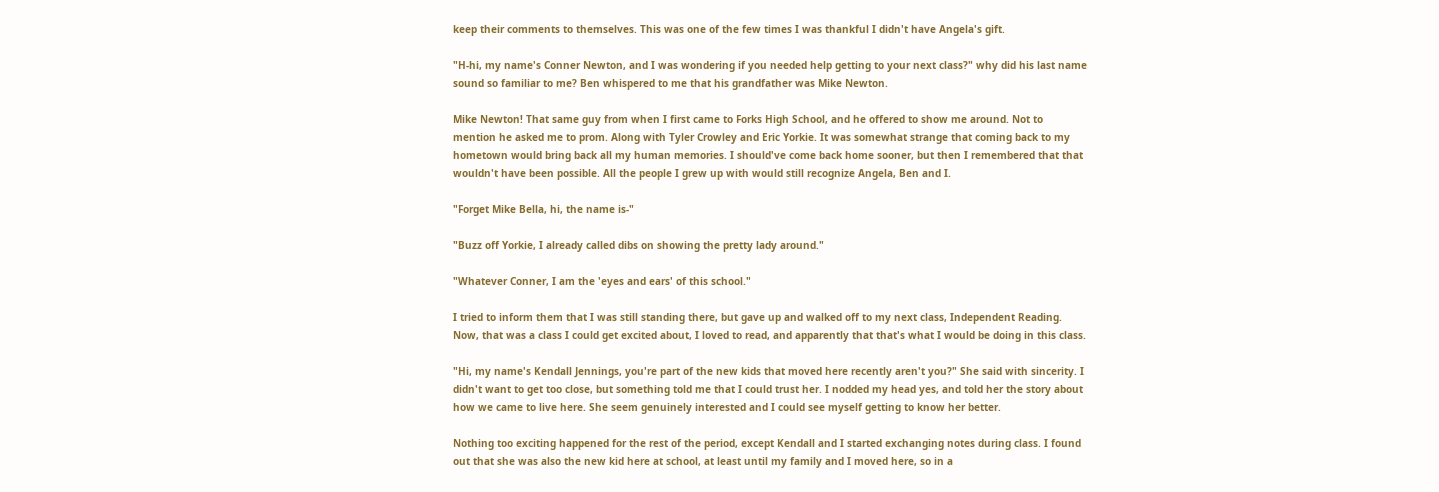keep their comments to themselves. This was one of the few times I was thankful I didn't have Angela's gift.

"H-hi, my name's Conner Newton, and I was wondering if you needed help getting to your next class?" why did his last name sound so familiar to me? Ben whispered to me that his grandfather was Mike Newton.

Mike Newton! That same guy from when I first came to Forks High School, and he offered to show me around. Not to mention he asked me to prom. Along with Tyler Crowley and Eric Yorkie. It was somewhat strange that coming back to my hometown would bring back all my human memories. I should've come back home sooner, but then I remembered that that wouldn't have been possible. All the people I grew up with would still recognize Angela, Ben and I.

"Forget Mike Bella, hi, the name is-"

"Buzz off Yorkie, I already called dibs on showing the pretty lady around."

"Whatever Conner, I am the 'eyes and ears' of this school."

I tried to inform them that I was still standing there, but gave up and walked off to my next class, Independent Reading. Now, that was a class I could get excited about, I loved to read, and apparently that that's what I would be doing in this class.

"Hi, my name's Kendall Jennings, you're part of the new kids that moved here recently aren't you?" She said with sincerity. I didn't want to get too close, but something told me that I could trust her. I nodded my head yes, and told her the story about how we came to live here. She seem genuinely interested and I could see myself getting to know her better.

Nothing too exciting happened for the rest of the period, except Kendall and I started exchanging notes during class. I found out that she was also the new kid here at school, at least until my family and I moved here, so in a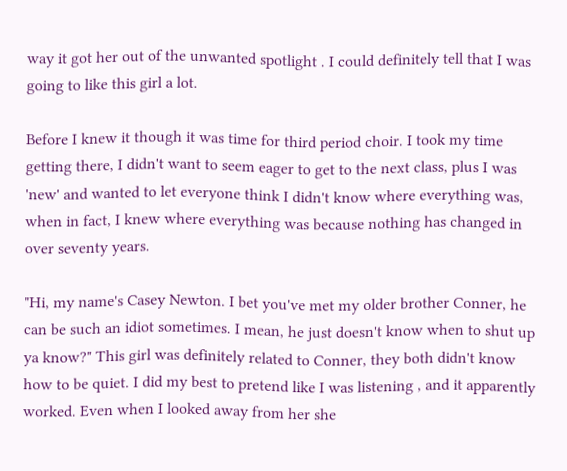way it got her out of the unwanted spotlight . I could definitely tell that I was going to like this girl a lot.

Before I knew it though it was time for third period choir. I took my time getting there, I didn't want to seem eager to get to the next class, plus I was 'new' and wanted to let everyone think I didn't know where everything was, when in fact, I knew where everything was because nothing has changed in over seventy years.

"Hi, my name's Casey Newton. I bet you've met my older brother Conner, he can be such an idiot sometimes. I mean, he just doesn't know when to shut up ya know?" This girl was definitely related to Conner, they both didn't know how to be quiet. I did my best to pretend like I was listening , and it apparently worked. Even when I looked away from her she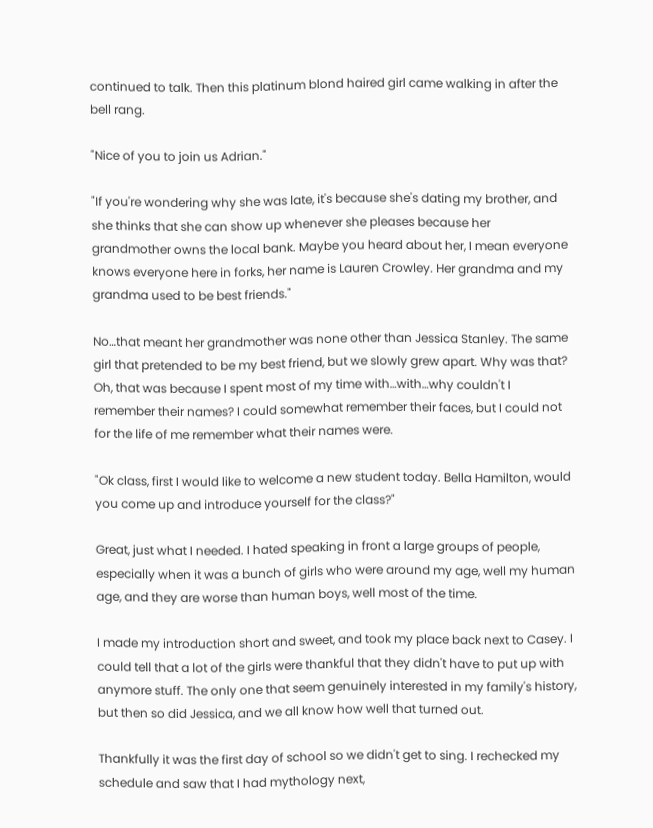continued to talk. Then this platinum blond haired girl came walking in after the bell rang.

"Nice of you to join us Adrian."

"If you're wondering why she was late, it's because she's dating my brother, and she thinks that she can show up whenever she pleases because her grandmother owns the local bank. Maybe you heard about her, I mean everyone knows everyone here in forks, her name is Lauren Crowley. Her grandma and my grandma used to be best friends."

No…that meant her grandmother was none other than Jessica Stanley. The same girl that pretended to be my best friend, but we slowly grew apart. Why was that? Oh, that was because I spent most of my time with…with…why couldn't I remember their names? I could somewhat remember their faces, but I could not for the life of me remember what their names were.

"Ok class, first I would like to welcome a new student today. Bella Hamilton, would you come up and introduce yourself for the class?"

Great, just what I needed. I hated speaking in front a large groups of people, especially when it was a bunch of girls who were around my age, well my human age, and they are worse than human boys, well most of the time.

I made my introduction short and sweet, and took my place back next to Casey. I could tell that a lot of the girls were thankful that they didn't have to put up with anymore stuff. The only one that seem genuinely interested in my family's history, but then so did Jessica, and we all know how well that turned out.

Thankfully it was the first day of school so we didn't get to sing. I rechecked my schedule and saw that I had mythology next,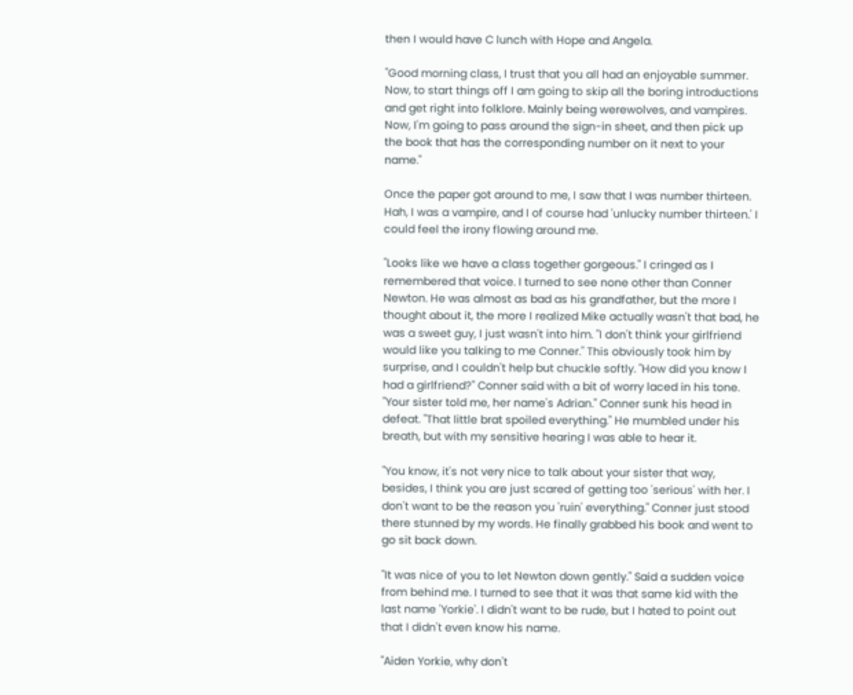then I would have C lunch with Hope and Angela.

"Good morning class, I trust that you all had an enjoyable summer. Now, to start things off I am going to skip all the boring introductions and get right into folklore. Mainly being werewolves, and vampires. Now, I'm going to pass around the sign-in sheet, and then pick up the book that has the corresponding number on it next to your name."

Once the paper got around to me, I saw that I was number thirteen. Hah, I was a vampire, and I of course had 'unlucky number thirteen.' I could feel the irony flowing around me.

"Looks like we have a class together gorgeous." I cringed as I remembered that voice. I turned to see none other than Conner Newton. He was almost as bad as his grandfather, but the more I thought about it, the more I realized Mike actually wasn't that bad, he was a sweet guy, I just wasn't into him. "I don't think your girlfriend would like you talking to me Conner." This obviously took him by surprise, and I couldn't help but chuckle softly. "How did you know I had a girlfriend?" Conner said with a bit of worry laced in his tone. "Your sister told me, her name's Adrian." Conner sunk his head in defeat. "That little brat spoiled everything." He mumbled under his breath, but with my sensitive hearing I was able to hear it.

"You know, it's not very nice to talk about your sister that way, besides, I think you are just scared of getting too 'serious' with her. I don't want to be the reason you 'ruin' everything." Conner just stood there stunned by my words. He finally grabbed his book and went to go sit back down.

"It was nice of you to let Newton down gently." Said a sudden voice from behind me. I turned to see that it was that same kid with the last name 'Yorkie'. I didn't want to be rude, but I hated to point out that I didn't even know his name.

"Aiden Yorkie, why don't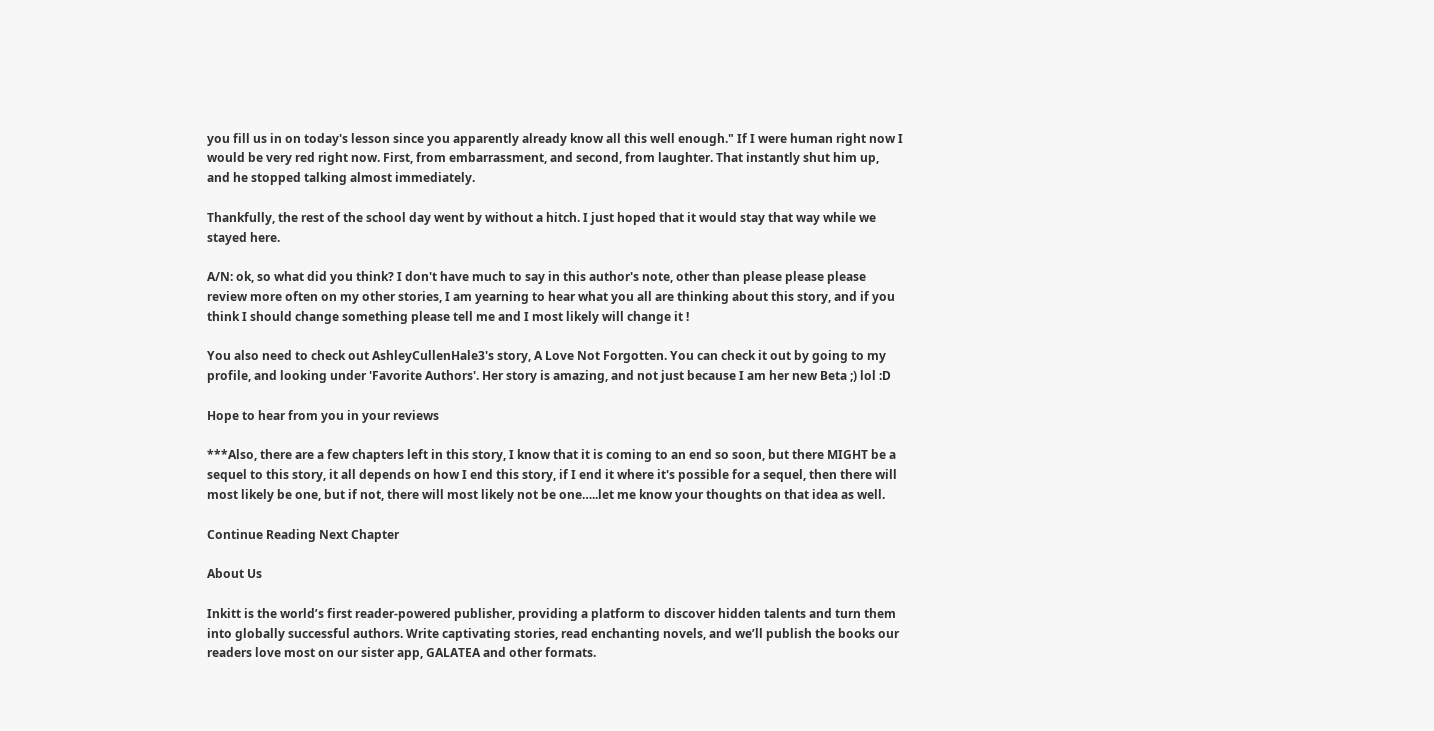you fill us in on today's lesson since you apparently already know all this well enough." If I were human right now I would be very red right now. First, from embarrassment, and second, from laughter. That instantly shut him up, and he stopped talking almost immediately.

Thankfully, the rest of the school day went by without a hitch. I just hoped that it would stay that way while we stayed here.

A/N: ok, so what did you think? I don't have much to say in this author's note, other than please please please review more often on my other stories, I am yearning to hear what you all are thinking about this story, and if you think I should change something please tell me and I most likely will change it !

You also need to check out AshleyCullenHale3's story, A Love Not Forgotten. You can check it out by going to my profile, and looking under 'Favorite Authors'. Her story is amazing, and not just because I am her new Beta ;) lol :D

Hope to hear from you in your reviews

***Also, there are a few chapters left in this story, I know that it is coming to an end so soon, but there MIGHT be a sequel to this story, it all depends on how I end this story, if I end it where it's possible for a sequel, then there will most likely be one, but if not, there will most likely not be one…..let me know your thoughts on that idea as well.

Continue Reading Next Chapter

About Us

Inkitt is the world’s first reader-powered publisher, providing a platform to discover hidden talents and turn them into globally successful authors. Write captivating stories, read enchanting novels, and we’ll publish the books our readers love most on our sister app, GALATEA and other formats.